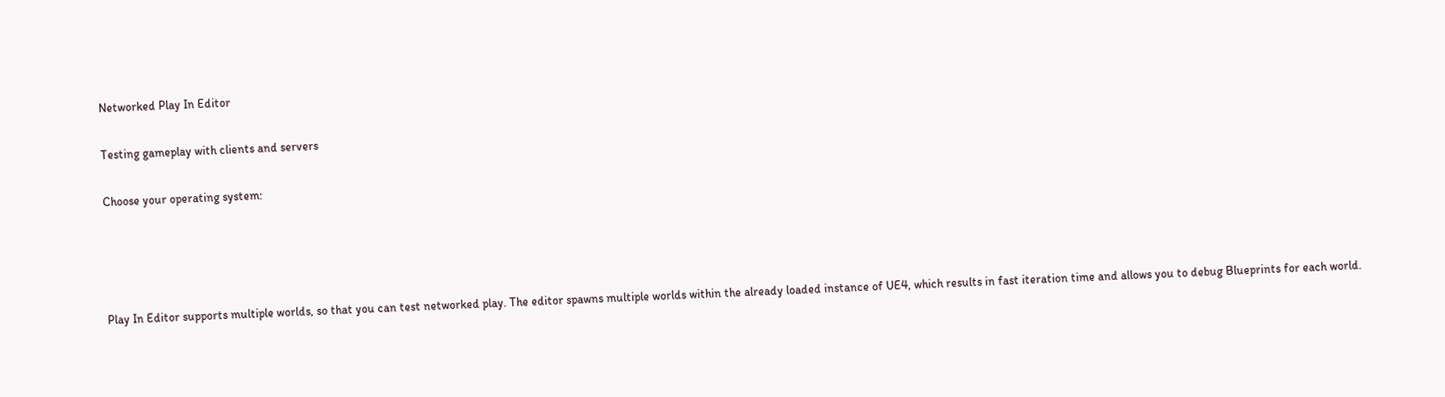Networked Play In Editor

Testing gameplay with clients and servers

Choose your operating system:




Play In Editor supports multiple worlds, so that you can test networked play. The editor spawns multiple worlds within the already loaded instance of UE4, which results in fast iteration time and allows you to debug Blueprints for each world.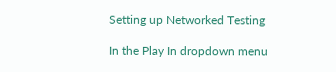Setting up Networked Testing

In the Play In dropdown menu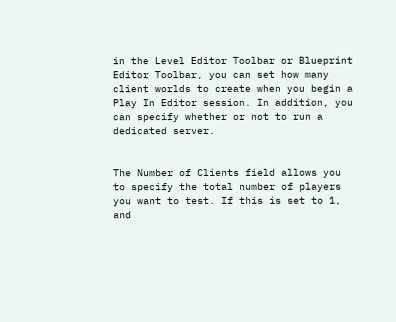in the Level Editor Toolbar or Blueprint Editor Toolbar, you can set how many client worlds to create when you begin a Play In Editor session. In addition, you can specify whether or not to run a dedicated server.


The Number of Clients field allows you to specify the total number of players you want to test. If this is set to 1, and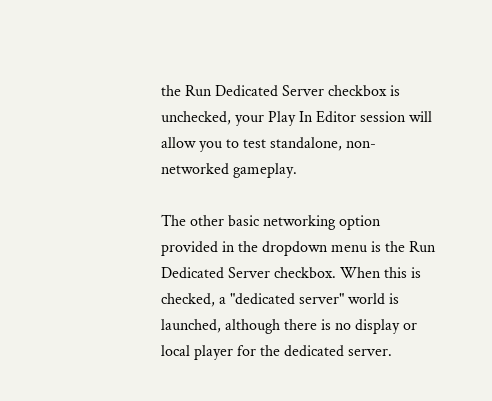the Run Dedicated Server checkbox is unchecked, your Play In Editor session will allow you to test standalone, non-networked gameplay.

The other basic networking option provided in the dropdown menu is the Run Dedicated Server checkbox. When this is checked, a "dedicated server" world is launched, although there is no display or local player for the dedicated server.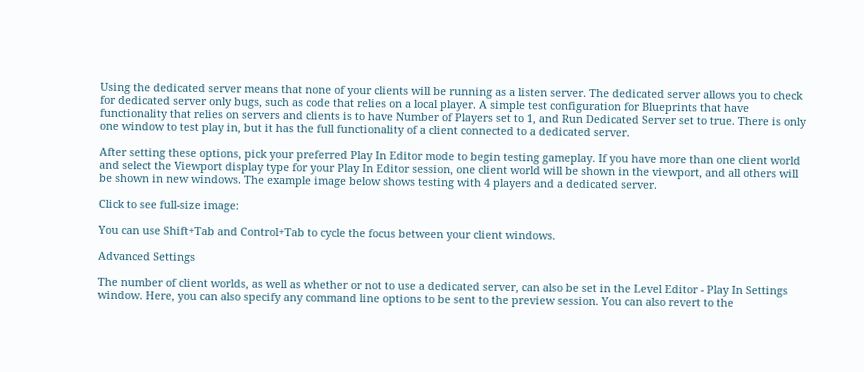Using the dedicated server means that none of your clients will be running as a listen server. The dedicated server allows you to check for dedicated server only bugs, such as code that relies on a local player. A simple test configuration for Blueprints that have functionality that relies on servers and clients is to have Number of Players set to 1, and Run Dedicated Server set to true. There is only one window to test play in, but it has the full functionality of a client connected to a dedicated server.

After setting these options, pick your preferred Play In Editor mode to begin testing gameplay. If you have more than one client world and select the Viewport display type for your Play In Editor session, one client world will be shown in the viewport, and all others will be shown in new windows. The example image below shows testing with 4 players and a dedicated server.

Click to see full-size image:

You can use Shift+Tab and Control+Tab to cycle the focus between your client windows.

Advanced Settings

The number of client worlds, as well as whether or not to use a dedicated server, can also be set in the Level Editor - Play In Settings window. Here, you can also specify any command line options to be sent to the preview session. You can also revert to the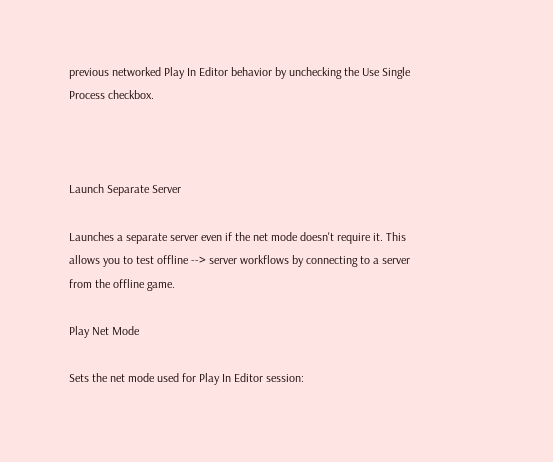previous networked Play In Editor behavior by unchecking the Use Single Process checkbox.



Launch Separate Server

Launches a separate server even if the net mode doesn't require it. This allows you to test offline --> server workflows by connecting to a server from the offline game.

Play Net Mode

Sets the net mode used for Play In Editor session: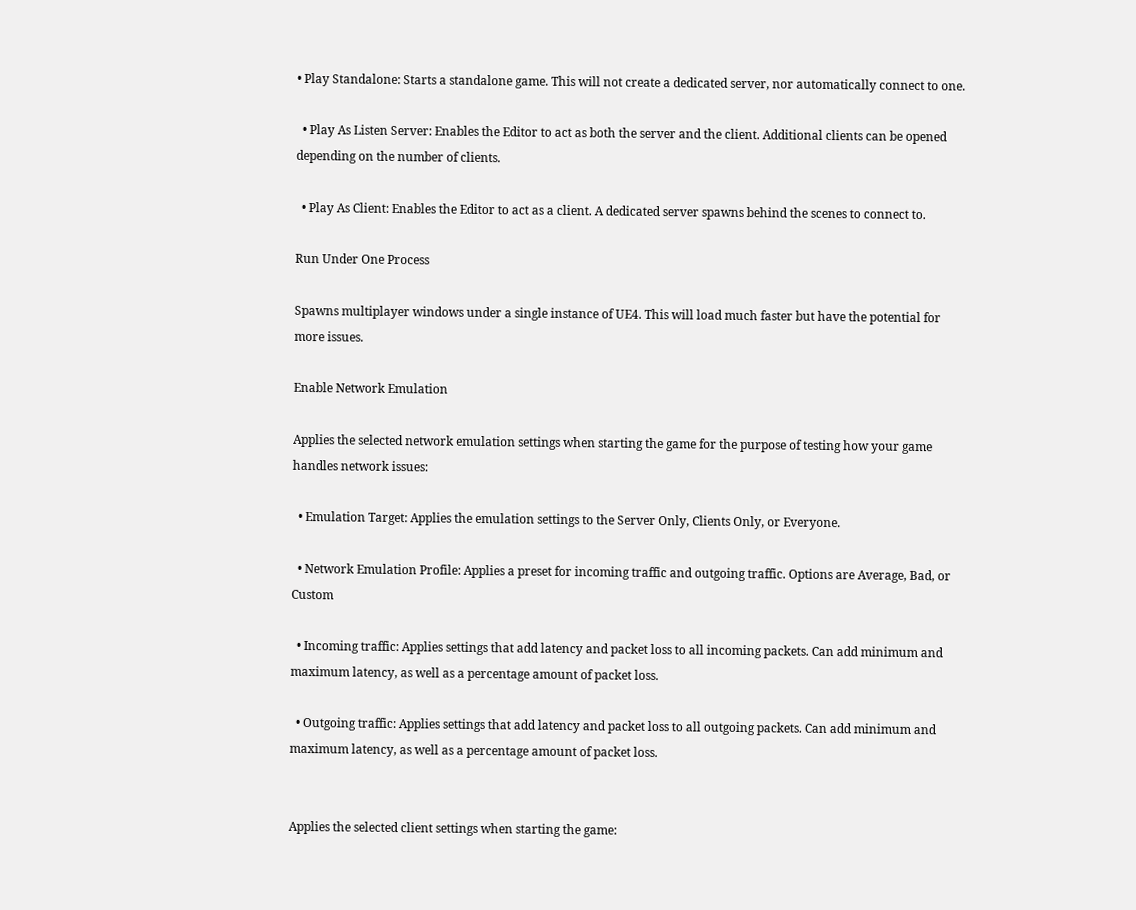• Play Standalone: Starts a standalone game. This will not create a dedicated server, nor automatically connect to one.

  • Play As Listen Server: Enables the Editor to act as both the server and the client. Additional clients can be opened depending on the number of clients.

  • Play As Client: Enables the Editor to act as a client. A dedicated server spawns behind the scenes to connect to.

Run Under One Process

Spawns multiplayer windows under a single instance of UE4. This will load much faster but have the potential for more issues.

Enable Network Emulation

Applies the selected network emulation settings when starting the game for the purpose of testing how your game handles network issues:

  • Emulation Target: Applies the emulation settings to the Server Only, Clients Only, or Everyone.

  • Network Emulation Profile: Applies a preset for incoming traffic and outgoing traffic. Options are Average, Bad, or Custom

  • Incoming traffic: Applies settings that add latency and packet loss to all incoming packets. Can add minimum and maximum latency, as well as a percentage amount of packet loss.

  • Outgoing traffic: Applies settings that add latency and packet loss to all outgoing packets. Can add minimum and maximum latency, as well as a percentage amount of packet loss.


Applies the selected client settings when starting the game: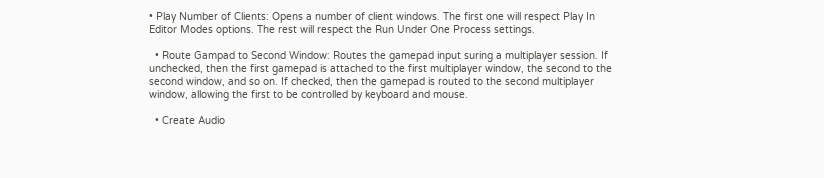• Play Number of Clients: Opens a number of client windows. The first one will respect Play In Editor Modes options. The rest will respect the Run Under One Process settings.

  • Route Gampad to Second Window: Routes the gamepad input suring a multiplayer session. If unchecked, then the first gamepad is attached to the first multiplayer window, the second to the second window, and so on. If checked, then the gamepad is routed to the second multiplayer window, allowing the first to be controlled by keyboard and mouse.

  • Create Audio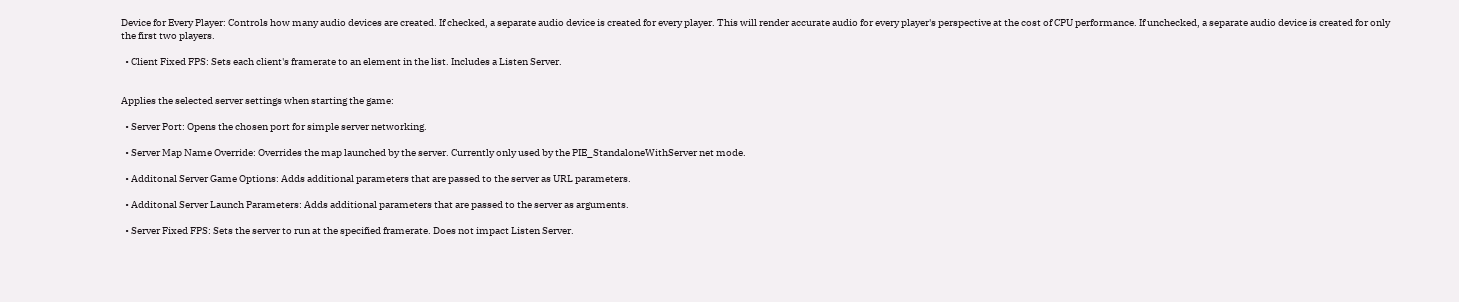Device for Every Player: Controls how many audio devices are created. If checked, a separate audio device is created for every player. This will render accurate audio for every player's perspective at the cost of CPU performance. If unchecked, a separate audio device is created for only the first two players.

  • Client Fixed FPS: Sets each client's framerate to an element in the list. Includes a Listen Server.


Applies the selected server settings when starting the game:

  • Server Port: Opens the chosen port for simple server networking.

  • Server Map Name Override: Overrides the map launched by the server. Currently only used by the PIE_StandaloneWithServer net mode.

  • Additonal Server Game Options: Adds additional parameters that are passed to the server as URL parameters.

  • Additonal Server Launch Parameters: Adds additional parameters that are passed to the server as arguments.

  • Server Fixed FPS: Sets the server to run at the specified framerate. Does not impact Listen Server.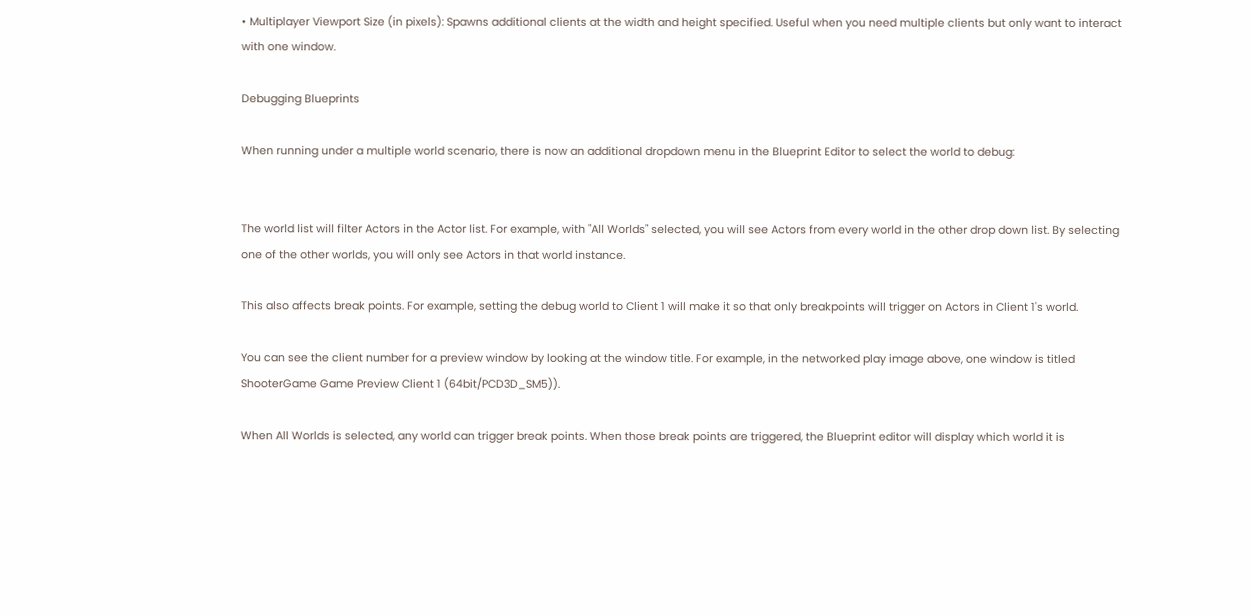• Multiplayer Viewport Size (in pixels): Spawns additional clients at the width and height specified. Useful when you need multiple clients but only want to interact with one window.

Debugging Blueprints

When running under a multiple world scenario, there is now an additional dropdown menu in the Blueprint Editor to select the world to debug:


The world list will filter Actors in the Actor list. For example, with "All Worlds" selected, you will see Actors from every world in the other drop down list. By selecting one of the other worlds, you will only see Actors in that world instance.

This also affects break points. For example, setting the debug world to Client 1 will make it so that only breakpoints will trigger on Actors in Client 1's world.

You can see the client number for a preview window by looking at the window title. For example, in the networked play image above, one window is titled ShooterGame Game Preview Client 1 (64bit/PCD3D_SM5)).

When All Worlds is selected, any world can trigger break points. When those break points are triggered, the Blueprint editor will display which world it is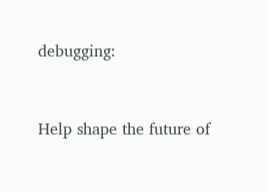debugging:


Help shape the future of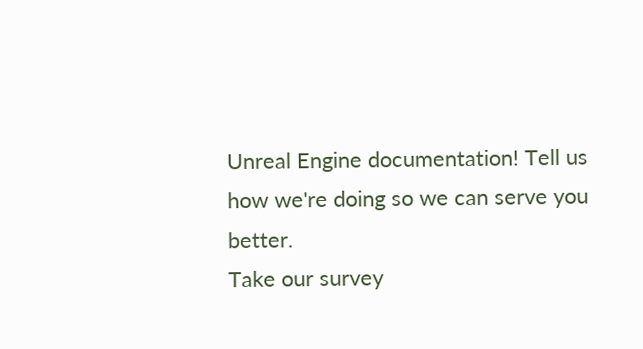Unreal Engine documentation! Tell us how we're doing so we can serve you better.
Take our survey